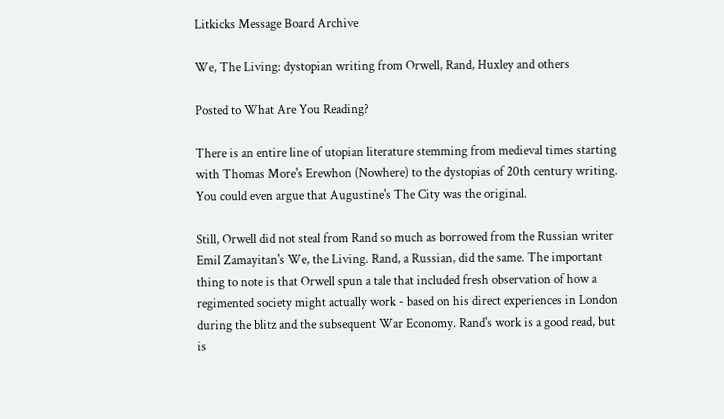Litkicks Message Board Archive

We, The Living: dystopian writing from Orwell, Rand, Huxley and others

Posted to What Are You Reading?

There is an entire line of utopian literature stemming from medieval times starting with Thomas More's Erewhon (Nowhere) to the dystopias of 20th century writing. You could even argue that Augustine's The City was the original.

Still, Orwell did not steal from Rand so much as borrowed from the Russian writer Emil Zamayitan's We, the Living. Rand, a Russian, did the same. The important thing to note is that Orwell spun a tale that included fresh observation of how a regimented society might actually work - based on his direct experiences in London during the blitz and the subsequent War Economy. Rand's work is a good read, but is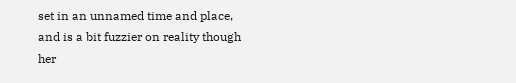set in an unnamed time and place, and is a bit fuzzier on reality though her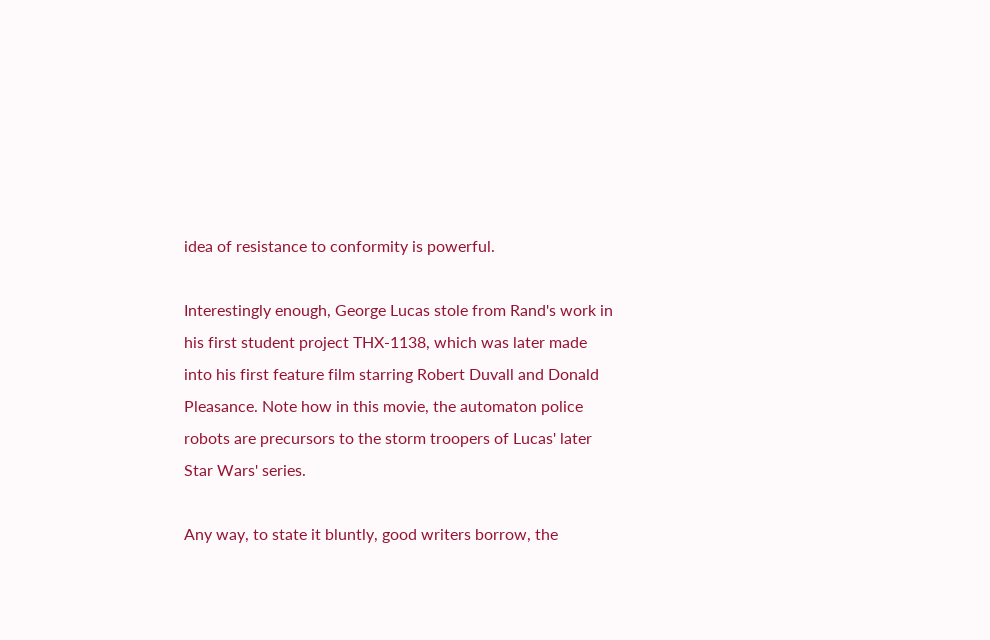idea of resistance to conformity is powerful.

Interestingly enough, George Lucas stole from Rand's work in his first student project THX-1138, which was later made into his first feature film starring Robert Duvall and Donald Pleasance. Note how in this movie, the automaton police robots are precursors to the storm troopers of Lucas' later Star Wars' series.

Any way, to state it bluntly, good writers borrow, the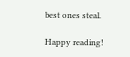best ones steal.

Happy reading!